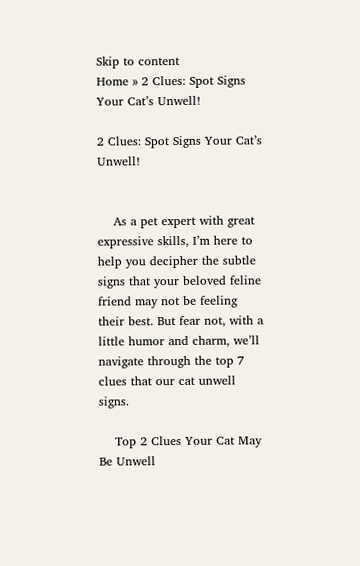Skip to content
Home » 2 Clues: Spot Signs Your Cat’s Unwell!

2 Clues: Spot Signs Your Cat’s Unwell!


    As a pet expert with great expressive skills, I’m here to help you decipher the subtle signs that your beloved feline friend may not be feeling their best. But fear not, with a little humor and charm, we’ll navigate through the top 7 clues that our cat unwell signs.

    Top 2 Clues Your Cat May Be Unwell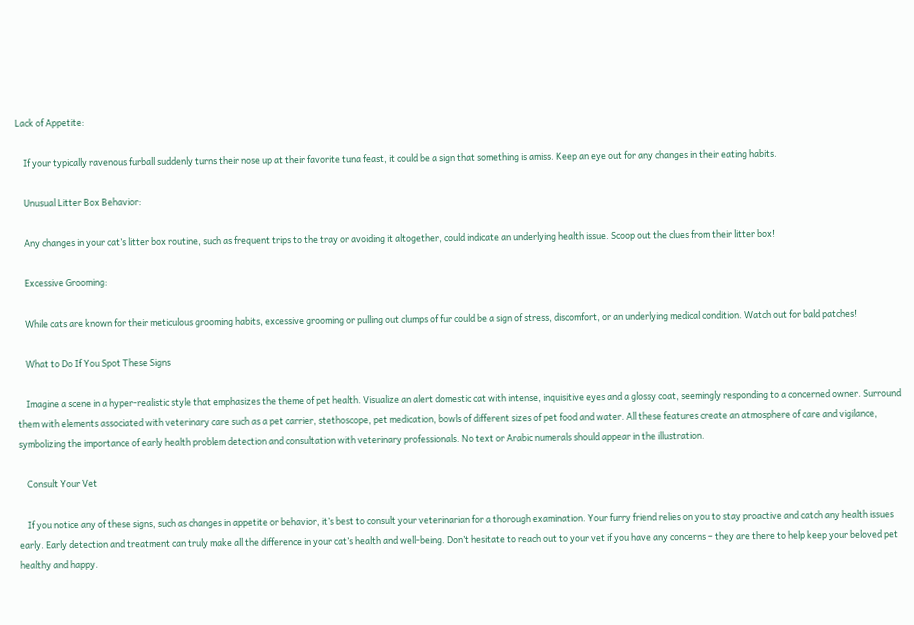Lack of Appetite:

    If your typically ravenous furball suddenly turns their nose up at their favorite tuna feast, it could be a sign that something is amiss. Keep an eye out for any changes in their eating habits.

    Unusual Litter Box Behavior:

    Any changes in your cat’s litter box routine, such as frequent trips to the tray or avoiding it altogether, could indicate an underlying health issue. Scoop out the clues from their litter box!

    Excessive Grooming:

    While cats are known for their meticulous grooming habits, excessive grooming or pulling out clumps of fur could be a sign of stress, discomfort, or an underlying medical condition. Watch out for bald patches!

    What to Do If You Spot These Signs

    Imagine a scene in a hyper-realistic style that emphasizes the theme of pet health. Visualize an alert domestic cat with intense, inquisitive eyes and a glossy coat, seemingly responding to a concerned owner. Surround them with elements associated with veterinary care such as a pet carrier, stethoscope, pet medication, bowls of different sizes of pet food and water. All these features create an atmosphere of care and vigilance, symbolizing the importance of early health problem detection and consultation with veterinary professionals. No text or Arabic numerals should appear in the illustration.

    Consult Your Vet

    If you notice any of these signs, such as changes in appetite or behavior, it’s best to consult your veterinarian for a thorough examination. Your furry friend relies on you to stay proactive and catch any health issues early. Early detection and treatment can truly make all the difference in your cat’s health and well-being. Don’t hesitate to reach out to your vet if you have any concerns – they are there to help keep your beloved pet healthy and happy.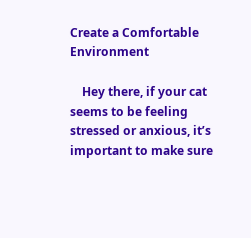Create a Comfortable Environment

    Hey there, if your cat seems to be feeling stressed or anxious, it’s important to make sure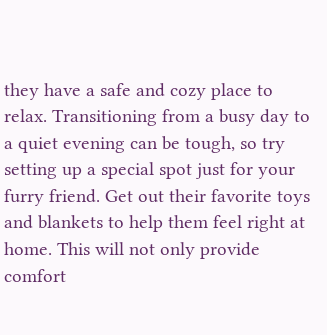they have a safe and cozy place to relax. Transitioning from a busy day to a quiet evening can be tough, so try setting up a special spot just for your furry friend. Get out their favorite toys and blankets to help them feel right at home. This will not only provide comfort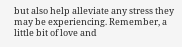but also help alleviate any stress they may be experiencing. Remember, a little bit of love and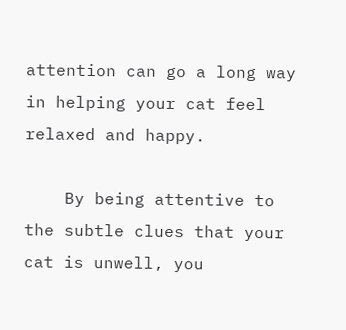attention can go a long way in helping your cat feel relaxed and happy.

    By being attentive to the subtle clues that your cat is unwell, you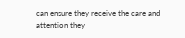can ensure they receive the care and attention they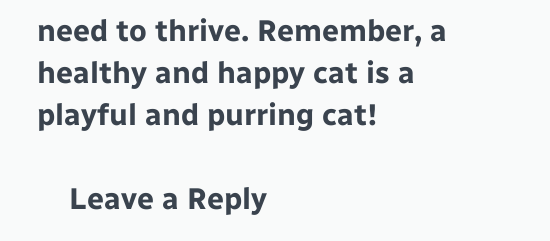need to thrive. Remember, a healthy and happy cat is a playful and purring cat!

    Leave a Reply